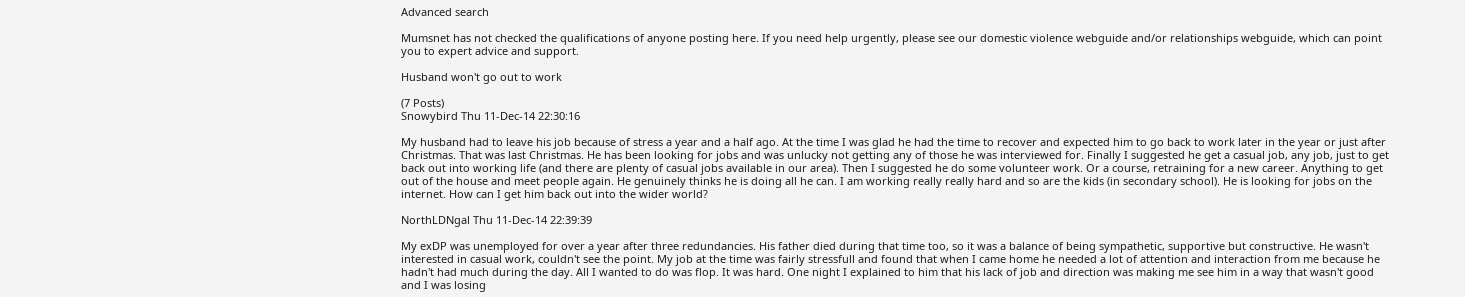Advanced search

Mumsnet has not checked the qualifications of anyone posting here. If you need help urgently, please see our domestic violence webguide and/or relationships webguide, which can point you to expert advice and support.

Husband won't go out to work

(7 Posts)
Snowybird Thu 11-Dec-14 22:30:16

My husband had to leave his job because of stress a year and a half ago. At the time I was glad he had the time to recover and expected him to go back to work later in the year or just after Christmas. That was last Christmas. He has been looking for jobs and was unlucky not getting any of those he was interviewed for. Finally I suggested he get a casual job, any job, just to get back out into working life (and there are plenty of casual jobs available in our area). Then I suggested he do some volunteer work. Or a course, retraining for a new career. Anything to get out of the house and meet people again. He genuinely thinks he is doing all he can. I am working really really hard and so are the kids (in secondary school). He is looking for jobs on the internet. How can I get him back out into the wider world?

NorthLDNgal Thu 11-Dec-14 22:39:39

My exDP was unemployed for over a year after three redundancies. His father died during that time too, so it was a balance of being sympathetic, supportive but constructive. He wasn't interested in casual work, couldn't see the point. My job at the time was fairly stressfull and found that when I came home he needed a lot of attention and interaction from me because he hadn't had much during the day. All I wanted to do was flop. It was hard. One night I explained to him that his lack of job and direction was making me see him in a way that wasn't good and I was losing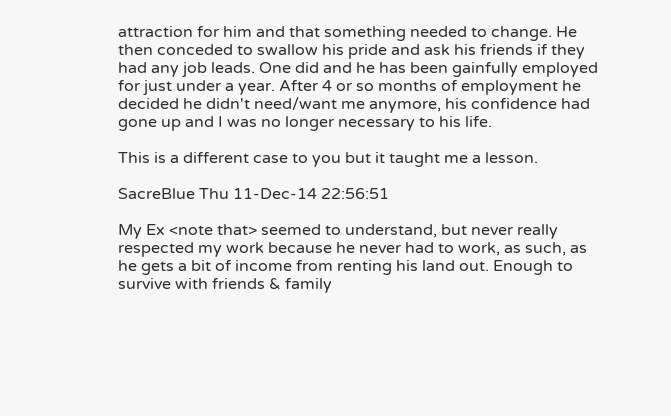attraction for him and that something needed to change. He then conceded to swallow his pride and ask his friends if they had any job leads. One did and he has been gainfully employed for just under a year. After 4 or so months of employment he decided he didn't need/want me anymore, his confidence had gone up and I was no longer necessary to his life.

This is a different case to you but it taught me a lesson.

SacreBlue Thu 11-Dec-14 22:56:51

My Ex <note that> seemed to understand, but never really respected my work because he never had to work, as such, as he gets a bit of income from renting his land out. Enough to survive with friends & family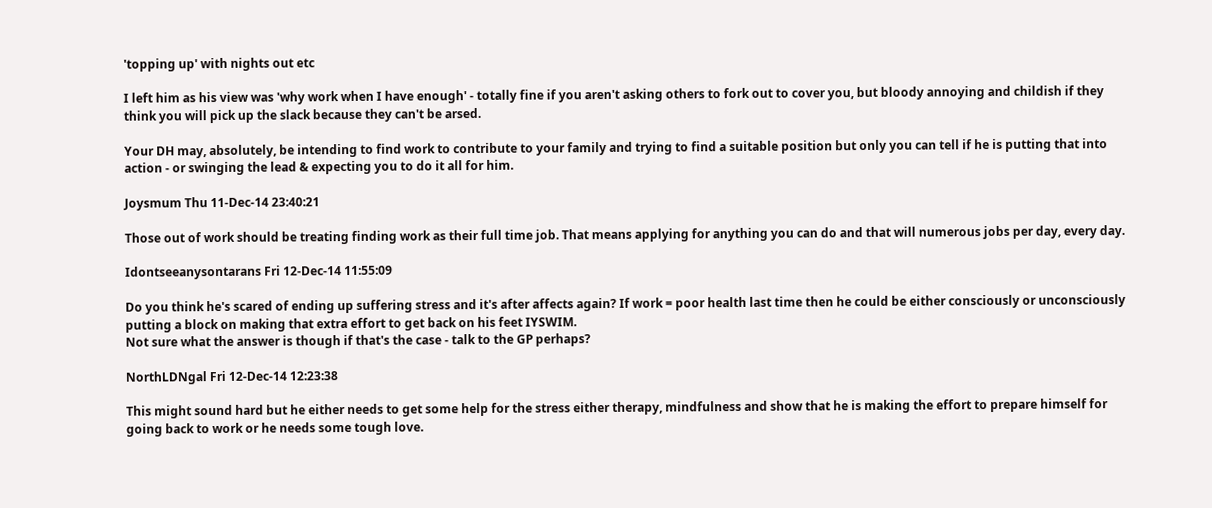'topping up' with nights out etc

I left him as his view was 'why work when I have enough' - totally fine if you aren't asking others to fork out to cover you, but bloody annoying and childish if they think you will pick up the slack because they can't be arsed.

Your DH may, absolutely, be intending to find work to contribute to your family and trying to find a suitable position but only you can tell if he is putting that into action - or swinging the lead & expecting you to do it all for him.

Joysmum Thu 11-Dec-14 23:40:21

Those out of work should be treating finding work as their full time job. That means applying for anything you can do and that will numerous jobs per day, every day.

Idontseeanysontarans Fri 12-Dec-14 11:55:09

Do you think he's scared of ending up suffering stress and it's after affects again? If work = poor health last time then he could be either consciously or unconsciously putting a block on making that extra effort to get back on his feet IYSWIM.
Not sure what the answer is though if that's the case - talk to the GP perhaps?

NorthLDNgal Fri 12-Dec-14 12:23:38

This might sound hard but he either needs to get some help for the stress either therapy, mindfulness and show that he is making the effort to prepare himself for going back to work or he needs some tough love.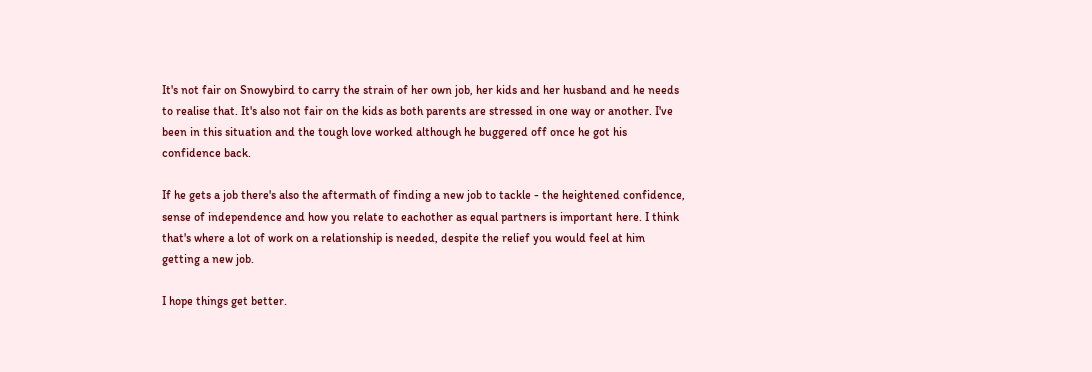It's not fair on Snowybird to carry the strain of her own job, her kids and her husband and he needs to realise that. It's also not fair on the kids as both parents are stressed in one way or another. I've been in this situation and the tough love worked although he buggered off once he got his confidence back.

If he gets a job there's also the aftermath of finding a new job to tackle - the heightened confidence, sense of independence and how you relate to eachother as equal partners is important here. I think that's where a lot of work on a relationship is needed, despite the relief you would feel at him getting a new job.

I hope things get better.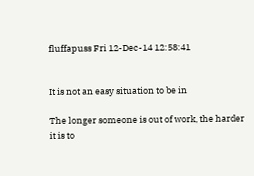fluffapuss Fri 12-Dec-14 12:58:41


It is not an easy situation to be in

The longer someone is out of work, the harder it is to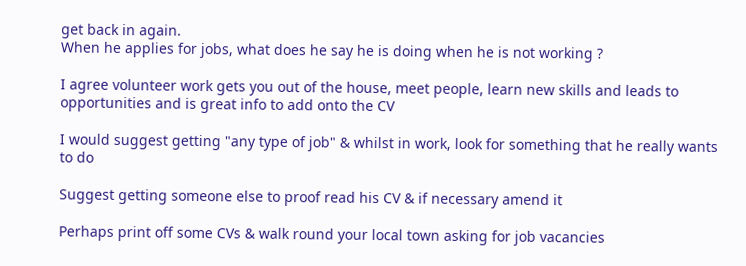get back in again.
When he applies for jobs, what does he say he is doing when he is not working ?

I agree volunteer work gets you out of the house, meet people, learn new skills and leads to opportunities and is great info to add onto the CV

I would suggest getting "any type of job" & whilst in work, look for something that he really wants to do

Suggest getting someone else to proof read his CV & if necessary amend it

Perhaps print off some CVs & walk round your local town asking for job vacancies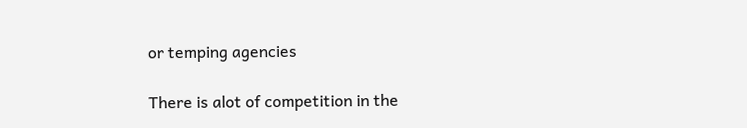or temping agencies

There is alot of competition in the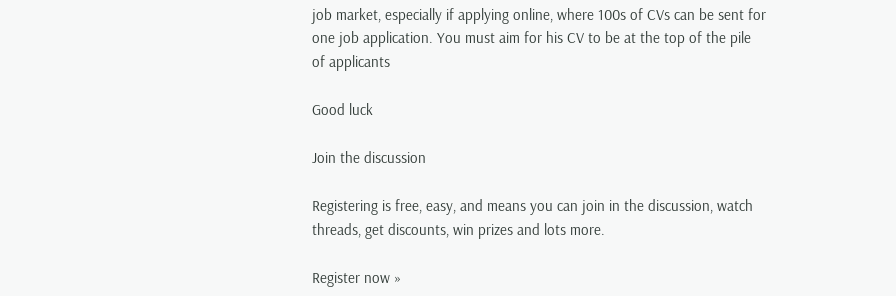job market, especially if applying online, where 100s of CVs can be sent for one job application. You must aim for his CV to be at the top of the pile of applicants

Good luck

Join the discussion

Registering is free, easy, and means you can join in the discussion, watch threads, get discounts, win prizes and lots more.

Register now »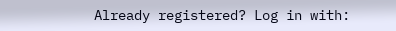Already registered? Log in with: